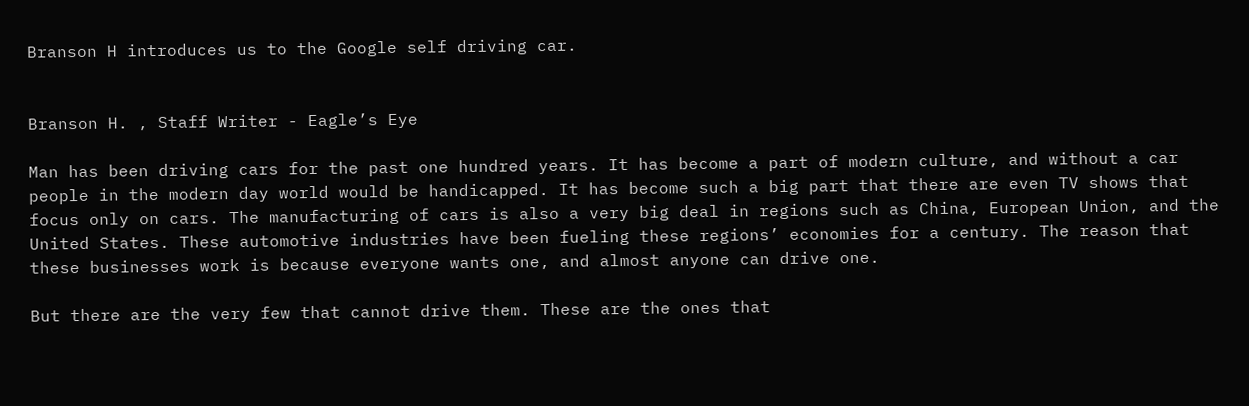Branson H introduces us to the Google self driving car.


Branson H. , Staff Writer - Eagle’s Eye

Man has been driving cars for the past one hundred years. It has become a part of modern culture, and without a car people in the modern day world would be handicapped. It has become such a big part that there are even TV shows that focus only on cars. The manufacturing of cars is also a very big deal in regions such as China, European Union, and the United States. These automotive industries have been fueling these regions’ economies for a century. The reason that these businesses work is because everyone wants one, and almost anyone can drive one.

But there are the very few that cannot drive them. These are the ones that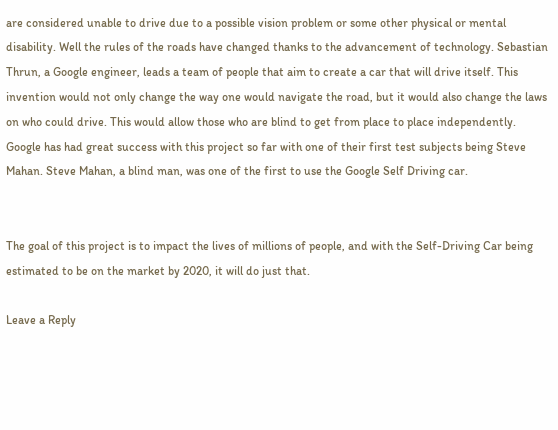are considered unable to drive due to a possible vision problem or some other physical or mental disability. Well the rules of the roads have changed thanks to the advancement of technology. Sebastian Thrun, a Google engineer, leads a team of people that aim to create a car that will drive itself. This invention would not only change the way one would navigate the road, but it would also change the laws on who could drive. This would allow those who are blind to get from place to place independently. Google has had great success with this project so far with one of their first test subjects being Steve Mahan. Steve Mahan, a blind man, was one of the first to use the Google Self Driving car.


The goal of this project is to impact the lives of millions of people, and with the Self-Driving Car being estimated to be on the market by 2020, it will do just that.

Leave a Reply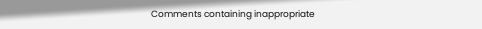Comments containing inappropriate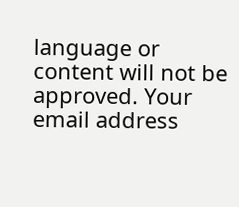language or content will not be approved. Your email address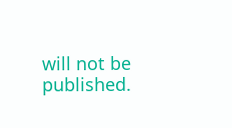will not be published.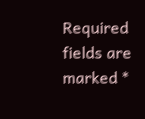Required fields are marked *